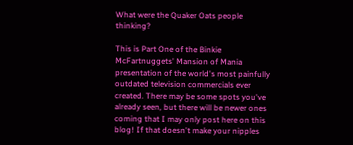What were the Quaker Oats people thinking?

This is Part One of the Binkie McFartnuggets' Mansion of Mania presentation of the world's most painfully outdated television commercials ever created. There may be some spots you've already seen, but there will be newer ones coming that I may only post here on this blog! If that doesn't make your nipples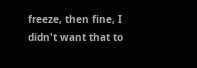freeze, then fine, I didn't want that to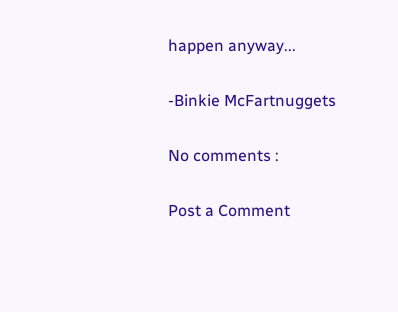happen anyway...

-Binkie McFartnuggets

No comments :

Post a Comment